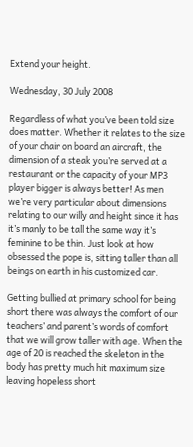Extend your height.

Wednesday, 30 July 2008

Regardless of what you’ve been told size does matter. Whether it relates to the size of your chair on board an aircraft, the dimension of a steak you’re served at a restaurant or the capacity of your MP3 player bigger is always better! As men we’re very particular about dimensions relating to our willy and height since it has it’s manly to be tall the same way it’s feminine to be thin. Just look at how obsessed the pope is, sitting taller than all beings on earth in his customized car.

Getting bullied at primary school for being short there was always the comfort of our teachers’ and parent’s words of comfort that we will grow taller with age. When the age of 20 is reached the skeleton in the body has pretty much hit maximum size leaving hopeless short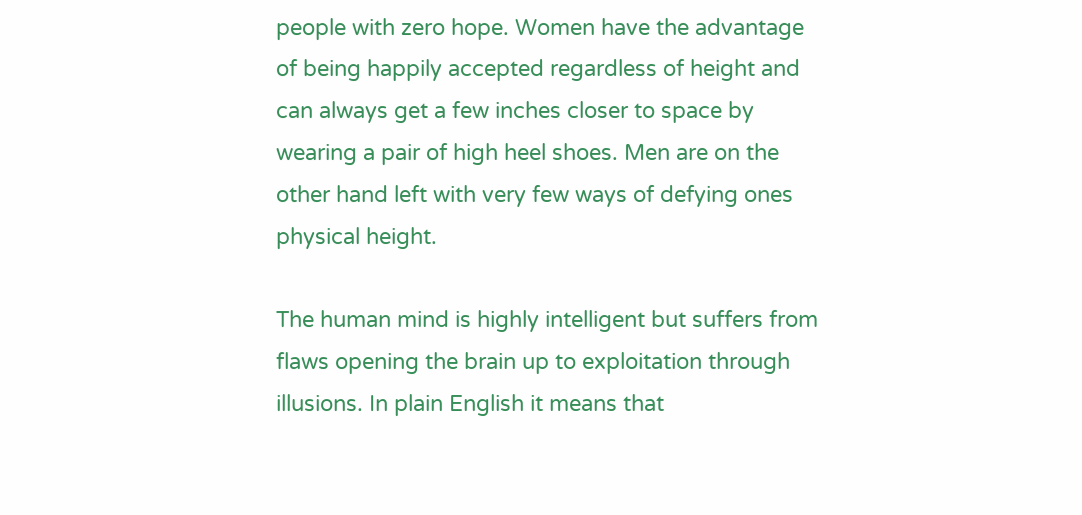people with zero hope. Women have the advantage of being happily accepted regardless of height and can always get a few inches closer to space by wearing a pair of high heel shoes. Men are on the other hand left with very few ways of defying ones physical height.

The human mind is highly intelligent but suffers from flaws opening the brain up to exploitation through illusions. In plain English it means that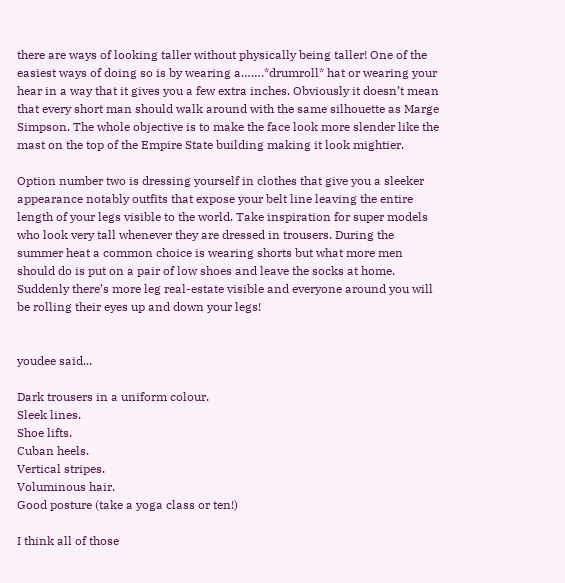there are ways of looking taller without physically being taller! One of the easiest ways of doing so is by wearing a…….*drumroll* hat or wearing your hear in a way that it gives you a few extra inches. Obviously it doesn’t mean that every short man should walk around with the same silhouette as Marge Simpson. The whole objective is to make the face look more slender like the mast on the top of the Empire State building making it look mightier.

Option number two is dressing yourself in clothes that give you a sleeker appearance notably outfits that expose your belt line leaving the entire length of your legs visible to the world. Take inspiration for super models who look very tall whenever they are dressed in trousers. During the summer heat a common choice is wearing shorts but what more men should do is put on a pair of low shoes and leave the socks at home. Suddenly there’s more leg real-estate visible and everyone around you will be rolling their eyes up and down your legs!


youdee said...

Dark trousers in a uniform colour.
Sleek lines.
Shoe lifts.
Cuban heels.
Vertical stripes.
Voluminous hair.
Good posture (take a yoga class or ten!)

I think all of those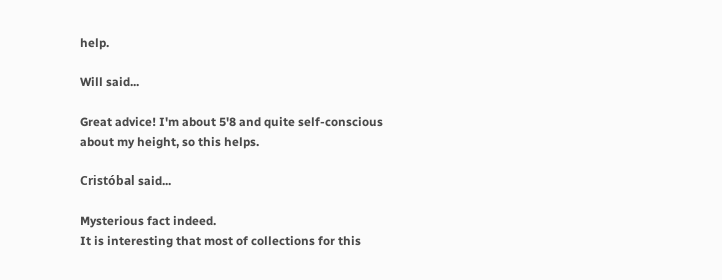help.

Will said...

Great advice! I'm about 5'8 and quite self-conscious about my height, so this helps.

Cristóbal said...

Mysterious fact indeed.
It is interesting that most of collections for this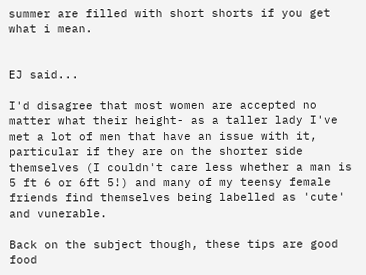summer are filled with short shorts if you get what i mean.


EJ said...

I'd disagree that most women are accepted no matter what their height- as a taller lady I've met a lot of men that have an issue with it, particular if they are on the shorter side themselves (I couldn't care less whether a man is 5 ft 6 or 6ft 5!) and many of my teensy female friends find themselves being labelled as 'cute' and vunerable.

Back on the subject though, these tips are good food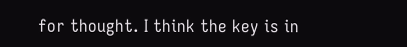for thought. I think the key is in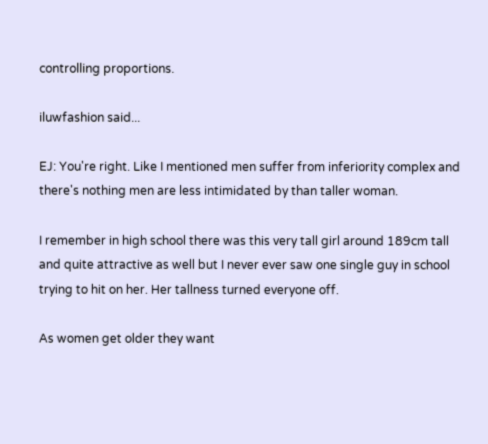controlling proportions.

iluwfashion said...

EJ: You're right. Like I mentioned men suffer from inferiority complex and there's nothing men are less intimidated by than taller woman.

I remember in high school there was this very tall girl around 189cm tall and quite attractive as well but I never ever saw one single guy in school trying to hit on her. Her tallness turned everyone off.

As women get older they want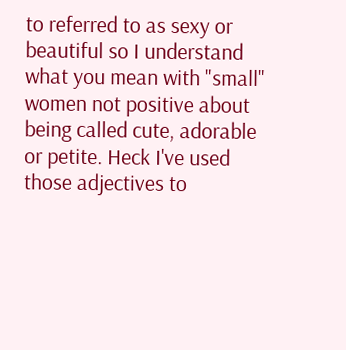to referred to as sexy or beautiful so I understand what you mean with "small" women not positive about being called cute, adorable or petite. Heck I've used those adjectives to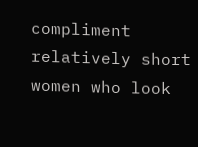compliment relatively short women who look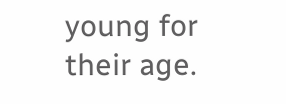young for their age.